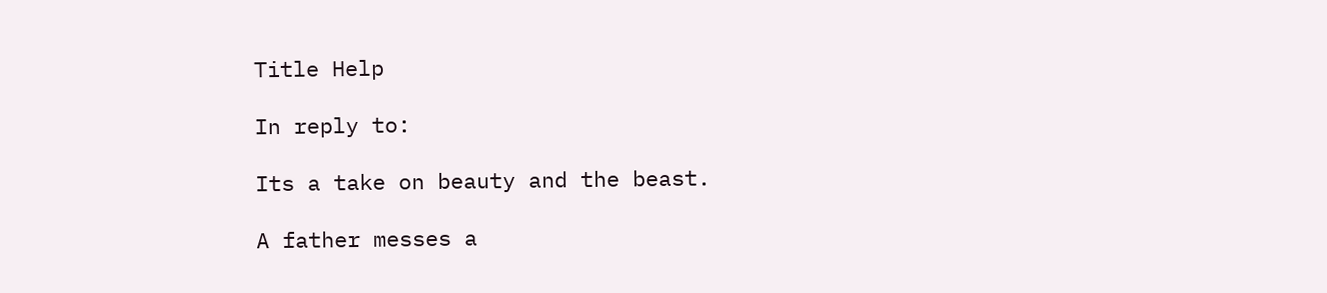Title Help

In reply to:

Its a take on beauty and the beast.

A father messes a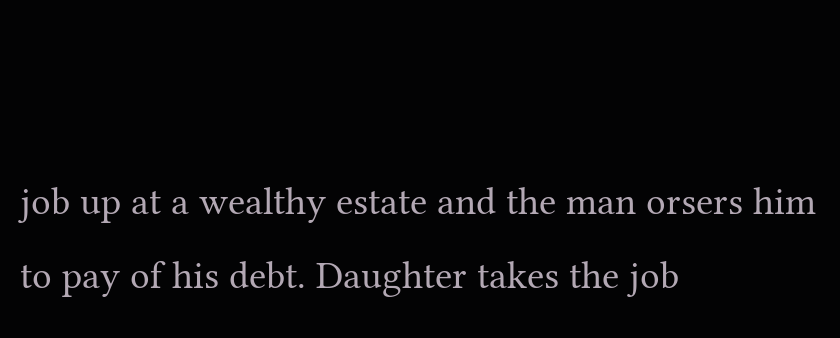job up at a wealthy estate and the man orsers him to pay of his debt. Daughter takes the job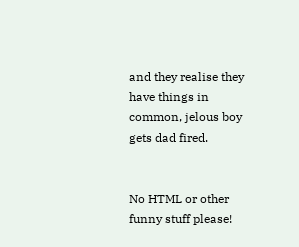and they realise they have things in common, jelous boy gets dad fired.


No HTML or other funny stuff please!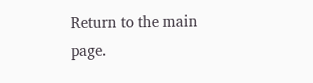Return to the main page.